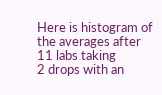Here is histogram of the averages after 11 labs taking
2 drops with an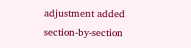adjustment added section-by-section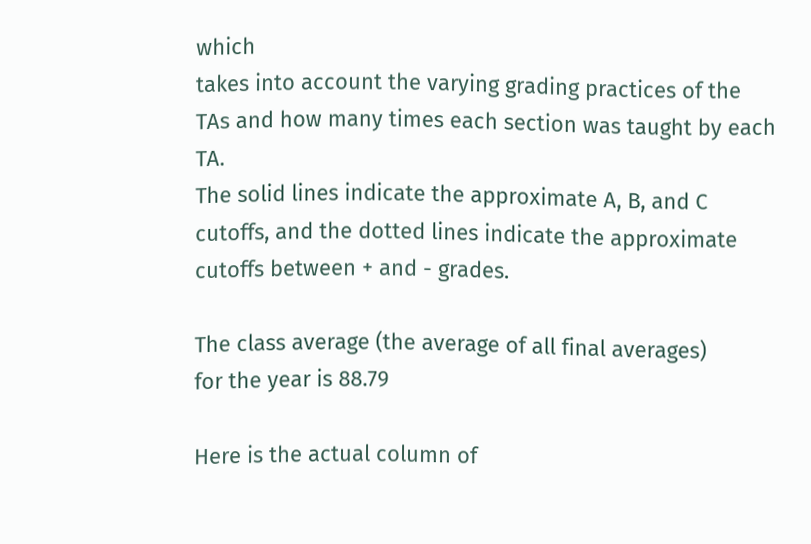which
takes into account the varying grading practices of the
TAs and how many times each section was taught by each TA.
The solid lines indicate the approximate A, B, and C
cutoffs, and the dotted lines indicate the approximate
cutoffs between + and - grades.

The class average (the average of all final averages)
for the year is 88.79

Here is the actual column of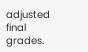adjusted final grades.